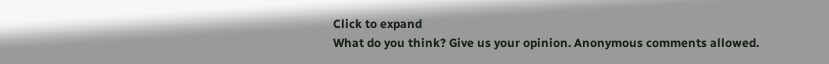Click to expand
What do you think? Give us your opinion. Anonymous comments allowed.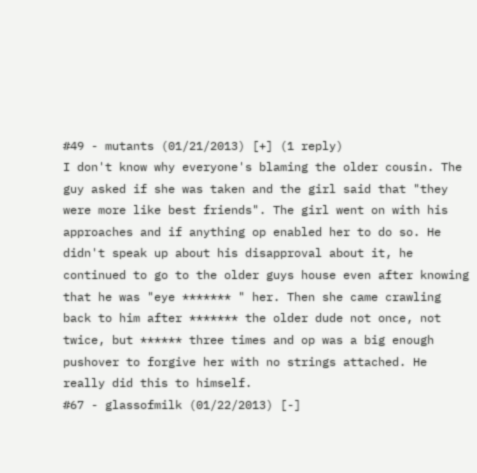#49 - mutants (01/21/2013) [+] (1 reply)
I don't know why everyone's blaming the older cousin. The guy asked if she was taken and the girl said that "they were more like best friends". The girl went on with his approaches and if anything op enabled her to do so. He didn't speak up about his disapproval about it, he continued to go to the older guys house even after knowing that he was "eye ******* " her. Then she came crawling back to him after ******* the older dude not once, not twice, but ****** three times and op was a big enough pushover to forgive her with no strings attached. He really did this to himself.
#67 - glassofmilk (01/22/2013) [-]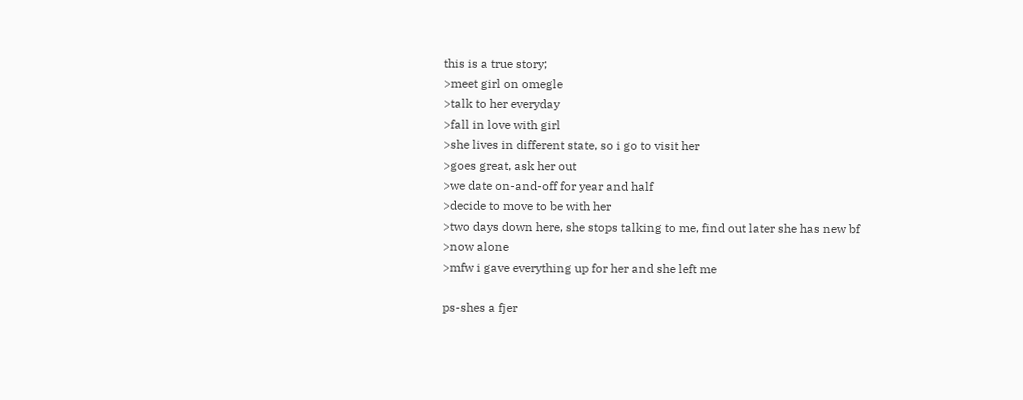this is a true story;
>meet girl on omegle
>talk to her everyday
>fall in love with girl
>she lives in different state, so i go to visit her
>goes great, ask her out
>we date on-and-off for year and half
>decide to move to be with her
>two days down here, she stops talking to me, find out later she has new bf
>now alone
>mfw i gave everything up for her and she left me

ps-shes a fjer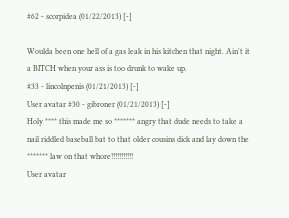#62 - scorpidea (01/22/2013) [-]

Woulda been one hell of a gas leak in his kitchen that night. Ain't it a BITCH when your ass is too drunk to wake up.
#33 - lincolnpenis (01/21/2013) [-]
User avatar #30 - gibroner (01/21/2013) [-]
Holy **** this made me so ******* angry that dude needs to take a nail riddled baseball bat to that older cousins dick and lay down the ******* law on that whore!!!!!!!!!!!
User avatar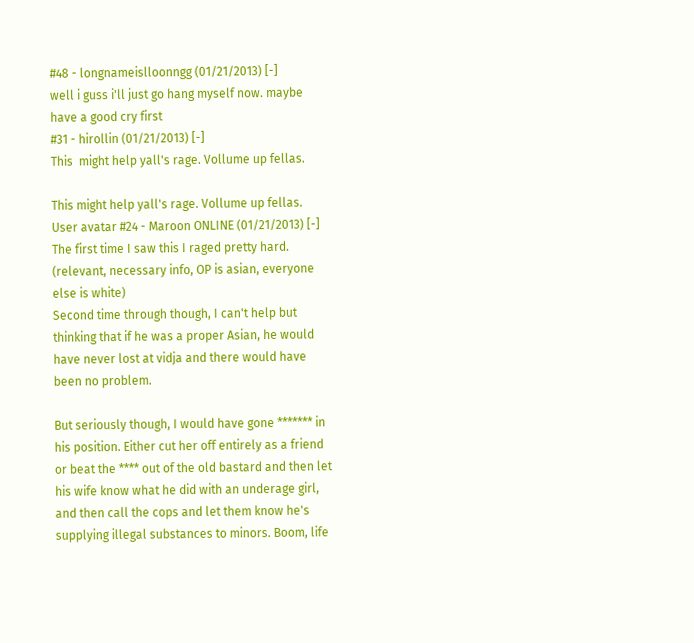#48 - longnameislloonngg (01/21/2013) [-]
well i guss i'll just go hang myself now. maybe have a good cry first
#31 - hirollin (01/21/2013) [-]
This  might help yall's rage. Vollume up fellas.

This might help yall's rage. Vollume up fellas.
User avatar #24 - Maroon ONLINE (01/21/2013) [-]
The first time I saw this I raged pretty hard.
(relevant, necessary info, OP is asian, everyone else is white)
Second time through though, I can't help but thinking that if he was a proper Asian, he would have never lost at vidja and there would have been no problem.

But seriously though, I would have gone ******* in his position. Either cut her off entirely as a friend or beat the **** out of the old bastard and then let his wife know what he did with an underage girl, and then call the cops and let them know he's supplying illegal substances to minors. Boom, life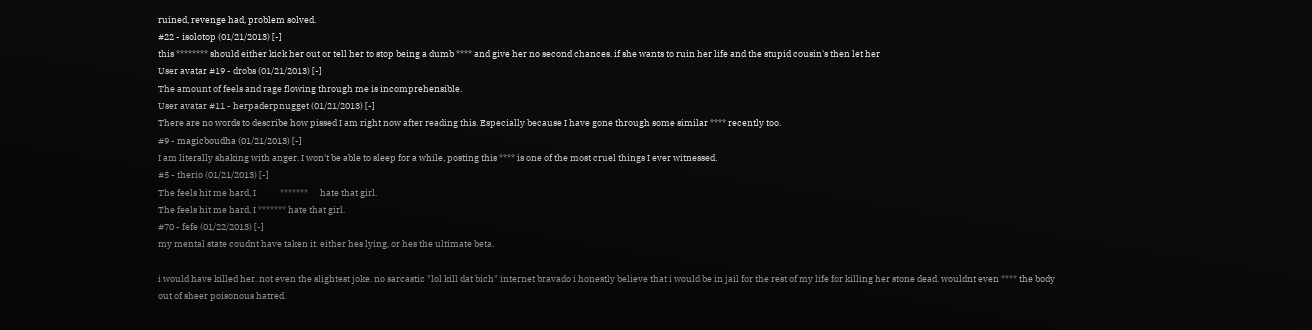ruined, revenge had, problem solved.
#22 - isolotop (01/21/2013) [-]
this ******** should either kick her out or tell her to stop being a dumb **** and give her no second chances. if she wants to ruin her life and the stupid cousin's then let her
User avatar #19 - drobs (01/21/2013) [-]
The amount of feels and rage flowing through me is incomprehensible.
User avatar #11 - herpaderpnugget (01/21/2013) [-]
There are no words to describe how pissed I am right now after reading this. Especially because I have gone through some similar **** recently too.
#9 - magicboudha (01/21/2013) [-]
I am literally shaking with anger. I won't be able to sleep for a while, posting this **** is one of the most cruel things I ever witnessed.
#5 - therio (01/21/2013) [-]
The feels hit me hard, I            *******      hate that girl.
The feels hit me hard, I ******* hate that girl.
#70 - fefe (01/22/2013) [-]
my mental state coudnt have taken it. either hes lying, or hes the ultimate beta.

i would have killed her. not even the slightest joke. no sarcastic "lol kill dat bich" internet bravado i honestly believe that i would be in jail for the rest of my life for killing her stone dead. wouldnt even **** the body out of sheer poisonous hatred.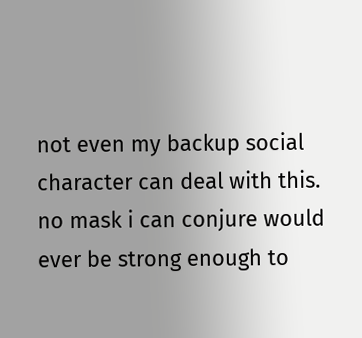not even my backup social character can deal with this. no mask i can conjure would ever be strong enough to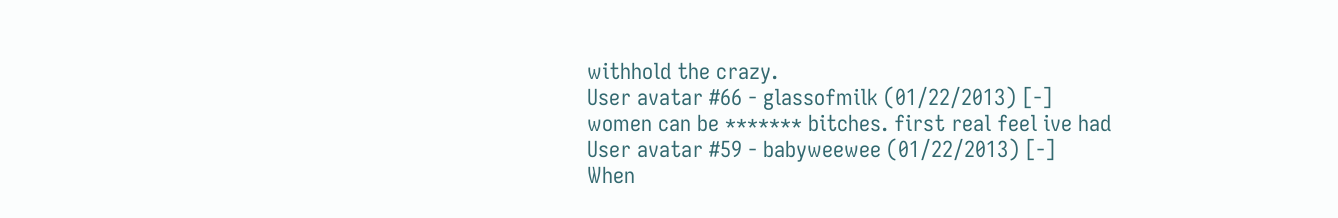withhold the crazy.
User avatar #66 - glassofmilk (01/22/2013) [-]
women can be ******* bitches. first real feel ive had
User avatar #59 - babyweewee (01/22/2013) [-]
When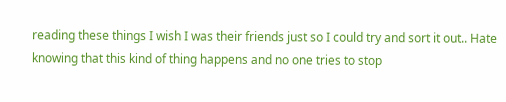reading these things I wish I was their friends just so I could try and sort it out.. Hate knowing that this kind of thing happens and no one tries to stop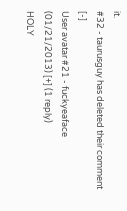it.
#32 - taurusguy has deleted their comment [-]
User avatar #21 - fuckyeaface (01/21/2013) [+] (1 reply)
HOLY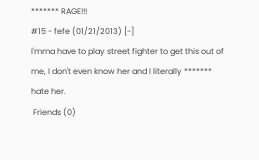******* RAGE!!!
#15 - fefe (01/21/2013) [-]
I'mma have to play street fighter to get this out of me, I don't even know her and I literally ******* hate her.
 Friends (0)